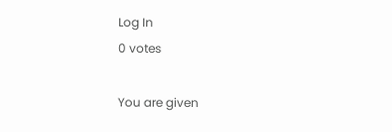Log In
0 votes

You are given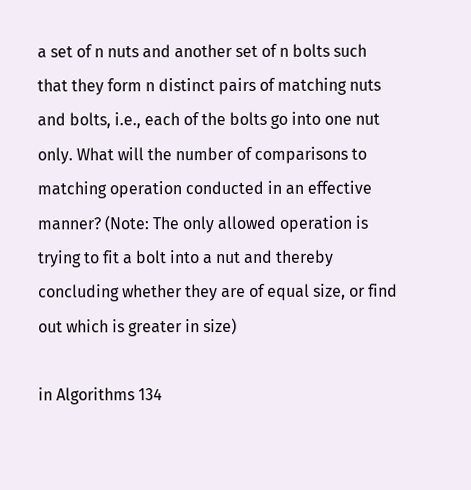a set of n nuts and another set of n bolts such that they form n distinct pairs of matching nuts and bolts, i.e., each of the bolts go into one nut only. What will the number of comparisons to matching operation conducted in an effective manner? (Note: The only allowed operation is trying to fit a bolt into a nut and thereby concluding whether they are of equal size, or find out which is greater in size)

in Algorithms 134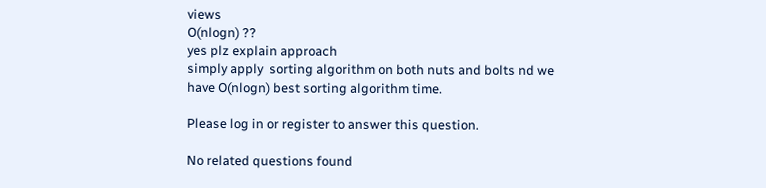views
O(nlogn) ??
yes plz explain approach
simply apply  sorting algorithm on both nuts and bolts nd we have O(nlogn) best sorting algorithm time.

Please log in or register to answer this question.

No related questions found